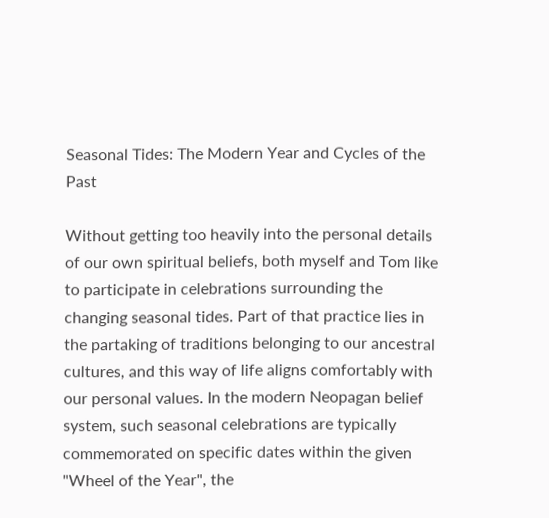Seasonal Tides: The Modern Year and Cycles of the Past

Without getting too heavily into the personal details of our own spiritual beliefs, both myself and Tom like to participate in celebrations surrounding the changing seasonal tides. Part of that practice lies in the partaking of traditions belonging to our ancestral cultures, and this way of life aligns comfortably with our personal values. In the modern Neopagan belief system, such seasonal celebrations are typically commemorated on specific dates within the given "Wheel of the Year", the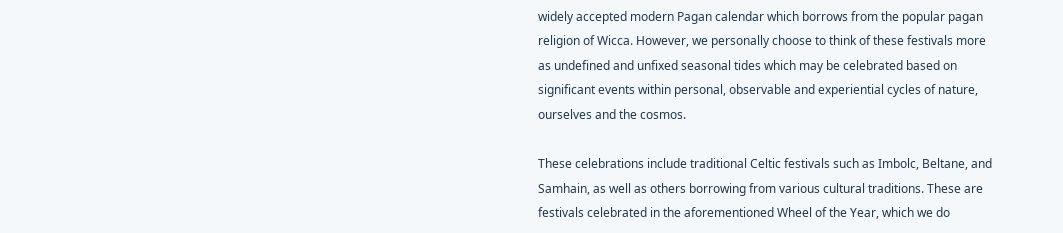widely accepted modern Pagan calendar which borrows from the popular pagan religion of Wicca. However, we personally choose to think of these festivals more as undefined and unfixed seasonal tides which may be celebrated based on significant events within personal, observable and experiential cycles of nature, ourselves and the cosmos.

These celebrations include traditional Celtic festivals such as Imbolc, Beltane, and Samhain, as well as others borrowing from various cultural traditions. These are festivals celebrated in the aforementioned Wheel of the Year, which we do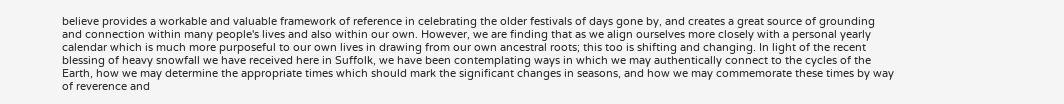believe provides a workable and valuable framework of reference in celebrating the older festivals of days gone by, and creates a great source of grounding and connection within many people's lives and also within our own. However, we are finding that as we align ourselves more closely with a personal yearly calendar which is much more purposeful to our own lives in drawing from our own ancestral roots; this too is shifting and changing. In light of the recent blessing of heavy snowfall we have received here in Suffolk, we have been contemplating ways in which we may authentically connect to the cycles of the Earth, how we may determine the appropriate times which should mark the significant changes in seasons, and how we may commemorate these times by way of reverence and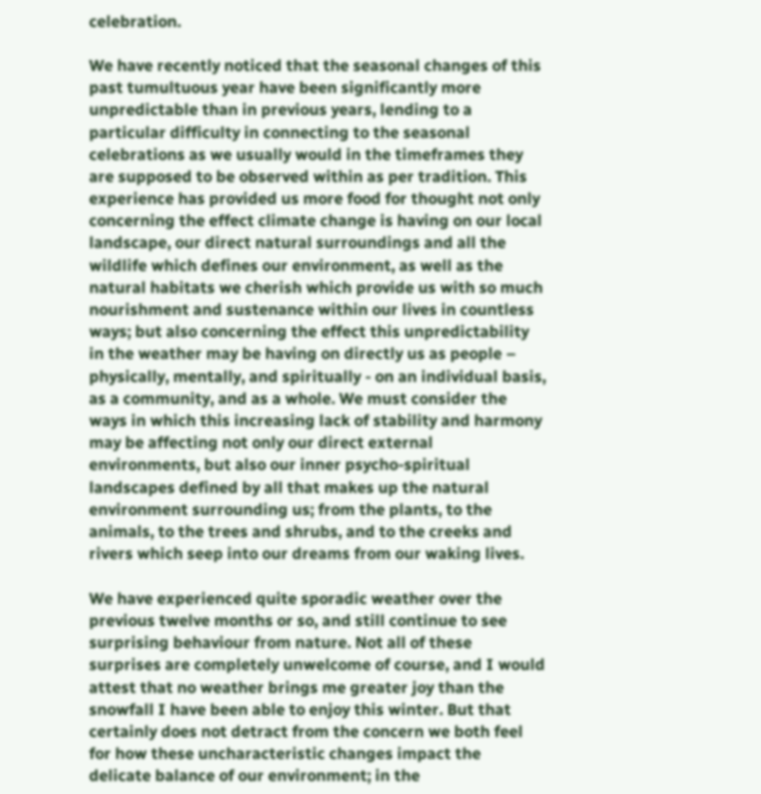celebration.

We have recently noticed that the seasonal changes of this past tumultuous year have been significantly more unpredictable than in previous years, lending to a particular difficulty in connecting to the seasonal celebrations as we usually would in the timeframes they are supposed to be observed within as per tradition. This experience has provided us more food for thought not only concerning the effect climate change is having on our local landscape, our direct natural surroundings and all the wildlife which defines our environment, as well as the natural habitats we cherish which provide us with so much nourishment and sustenance within our lives in countless ways; but also concerning the effect this unpredictability in the weather may be having on directly us as people – physically, mentally, and spiritually - on an individual basis, as a community, and as a whole. We must consider the ways in which this increasing lack of stability and harmony may be affecting not only our direct external environments, but also our inner psycho-spiritual landscapes defined by all that makes up the natural environment surrounding us; from the plants, to the animals, to the trees and shrubs, and to the creeks and rivers which seep into our dreams from our waking lives.

We have experienced quite sporadic weather over the previous twelve months or so, and still continue to see surprising behaviour from nature. Not all of these surprises are completely unwelcome of course, and I would attest that no weather brings me greater joy than the snowfall I have been able to enjoy this winter. But that certainly does not detract from the concern we both feel for how these uncharacteristic changes impact the delicate balance of our environment; in the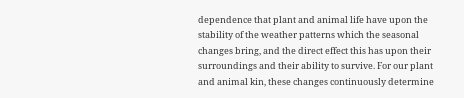dependence that plant and animal life have upon the stability of the weather patterns which the seasonal changes bring, and the direct effect this has upon their surroundings and their ability to survive. For our plant and animal kin, these changes continuously determine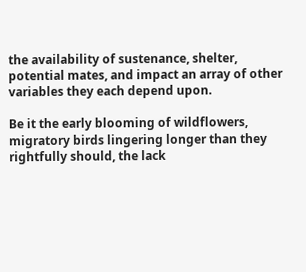the availability of sustenance, shelter, potential mates, and impact an array of other variables they each depend upon.

Be it the early blooming of wildflowers, migratory birds lingering longer than they rightfully should, the lack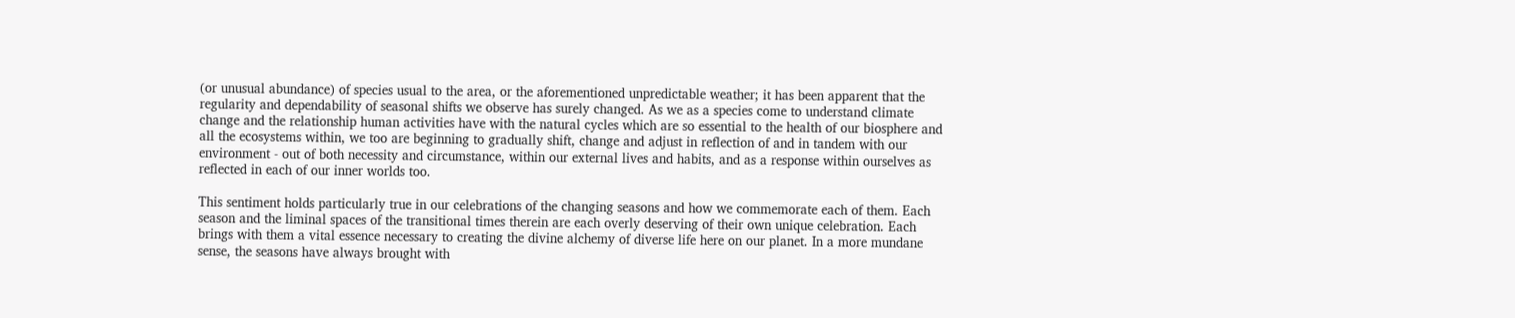(or unusual abundance) of species usual to the area, or the aforementioned unpredictable weather; it has been apparent that the regularity and dependability of seasonal shifts we observe has surely changed. As we as a species come to understand climate change and the relationship human activities have with the natural cycles which are so essential to the health of our biosphere and all the ecosystems within, we too are beginning to gradually shift, change and adjust in reflection of and in tandem with our environment - out of both necessity and circumstance, within our external lives and habits, and as a response within ourselves as reflected in each of our inner worlds too.

This sentiment holds particularly true in our celebrations of the changing seasons and how we commemorate each of them. Each season and the liminal spaces of the transitional times therein are each overly deserving of their own unique celebration. Each brings with them a vital essence necessary to creating the divine alchemy of diverse life here on our planet. In a more mundane sense, the seasons have always brought with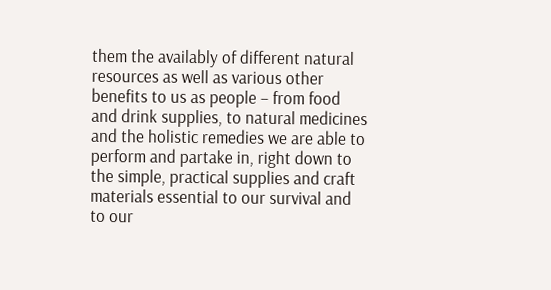them the availably of different natural resources as well as various other benefits to us as people – from food and drink supplies, to natural medicines and the holistic remedies we are able to perform and partake in, right down to the simple, practical supplies and craft materials essential to our survival and to our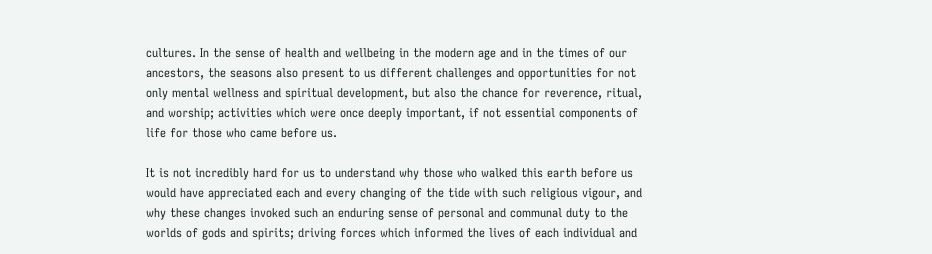cultures. In the sense of health and wellbeing in the modern age and in the times of our ancestors, the seasons also present to us different challenges and opportunities for not only mental wellness and spiritual development, but also the chance for reverence, ritual, and worship; activities which were once deeply important, if not essential components of life for those who came before us.

It is not incredibly hard for us to understand why those who walked this earth before us would have appreciated each and every changing of the tide with such religious vigour, and why these changes invoked such an enduring sense of personal and communal duty to the worlds of gods and spirits; driving forces which informed the lives of each individual and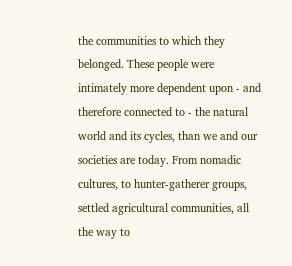the communities to which they belonged. These people were intimately more dependent upon - and therefore connected to - the natural world and its cycles, than we and our societies are today. From nomadic cultures, to hunter-gatherer groups, settled agricultural communities, all the way to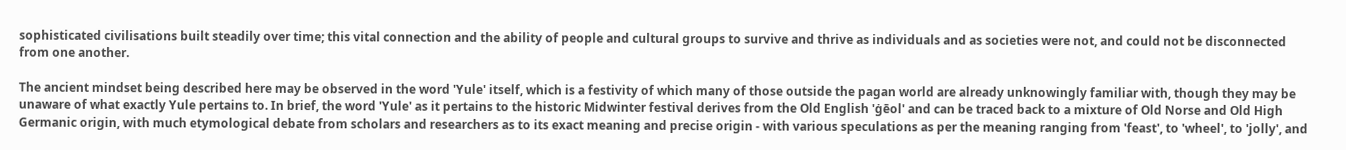sophisticated civilisations built steadily over time; this vital connection and the ability of people and cultural groups to survive and thrive as individuals and as societies were not, and could not be disconnected from one another.

The ancient mindset being described here may be observed in the word 'Yule' itself, which is a festivity of which many of those outside the pagan world are already unknowingly familiar with, though they may be unaware of what exactly Yule pertains to. In brief, the word 'Yule' as it pertains to the historic Midwinter festival derives from the Old English 'ġēol' and can be traced back to a mixture of Old Norse and Old High Germanic origin, with much etymological debate from scholars and researchers as to its exact meaning and precise origin - with various speculations as per the meaning ranging from 'feast', to 'wheel', to 'jolly', and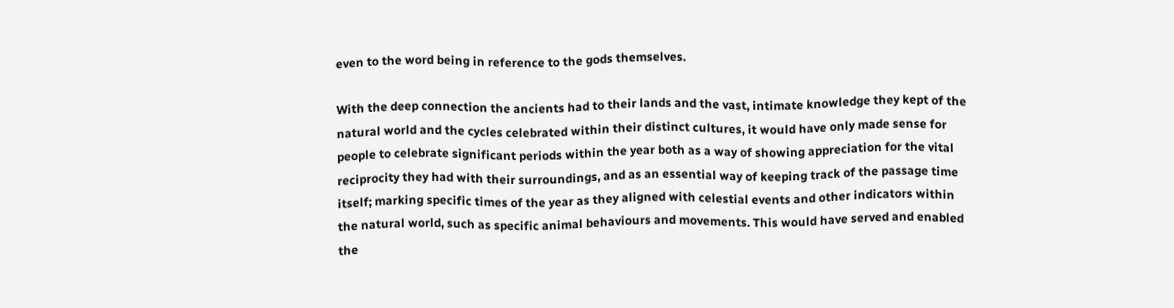even to the word being in reference to the gods themselves.

With the deep connection the ancients had to their lands and the vast, intimate knowledge they kept of the natural world and the cycles celebrated within their distinct cultures, it would have only made sense for people to celebrate significant periods within the year both as a way of showing appreciation for the vital reciprocity they had with their surroundings, and as an essential way of keeping track of the passage time itself; marking specific times of the year as they aligned with celestial events and other indicators within the natural world, such as specific animal behaviours and movements. This would have served and enabled the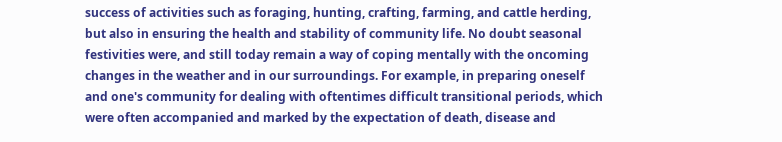success of activities such as foraging, hunting, crafting, farming, and cattle herding, but also in ensuring the health and stability of community life. No doubt seasonal festivities were, and still today remain a way of coping mentally with the oncoming changes in the weather and in our surroundings. For example, in preparing oneself and one's community for dealing with oftentimes difficult transitional periods, which were often accompanied and marked by the expectation of death, disease and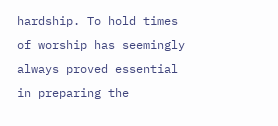hardship. To hold times of worship has seemingly always proved essential in preparing the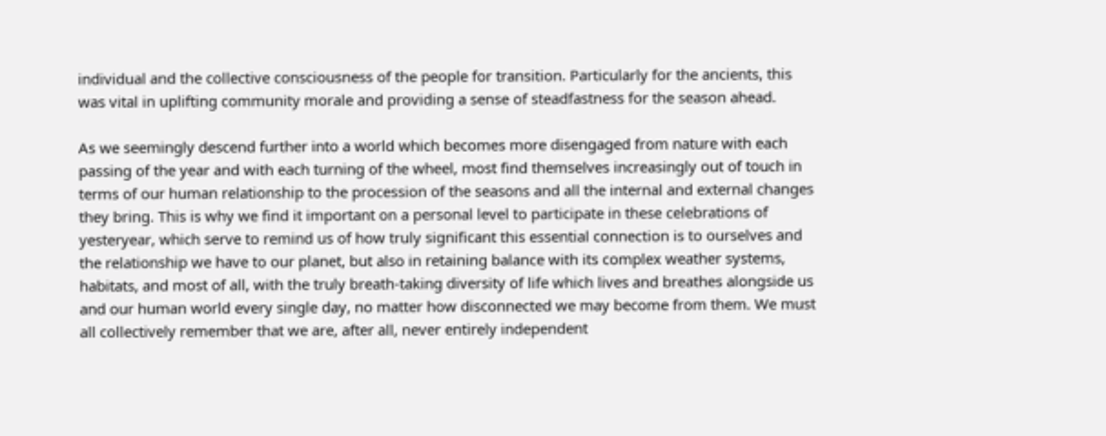individual and the collective consciousness of the people for transition. Particularly for the ancients, this was vital in uplifting community morale and providing a sense of steadfastness for the season ahead.

As we seemingly descend further into a world which becomes more disengaged from nature with each passing of the year and with each turning of the wheel, most find themselves increasingly out of touch in terms of our human relationship to the procession of the seasons and all the internal and external changes they bring. This is why we find it important on a personal level to participate in these celebrations of yesteryear, which serve to remind us of how truly significant this essential connection is to ourselves and the relationship we have to our planet, but also in retaining balance with its complex weather systems, habitats, and most of all, with the truly breath-taking diversity of life which lives and breathes alongside us and our human world every single day, no matter how disconnected we may become from them. We must all collectively remember that we are, after all, never entirely independent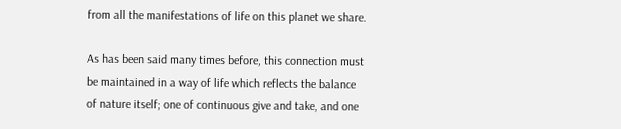from all the manifestations of life on this planet we share.

As has been said many times before, this connection must be maintained in a way of life which reflects the balance of nature itself; one of continuous give and take, and one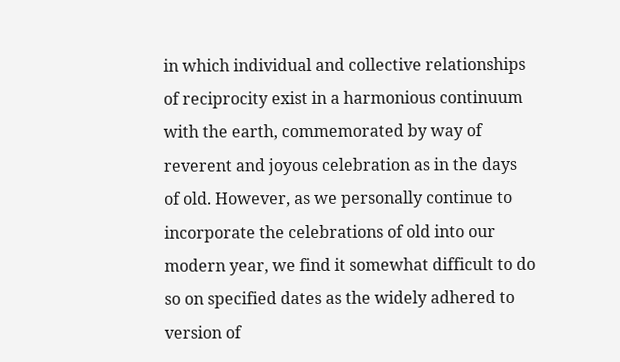in which individual and collective relationships of reciprocity exist in a harmonious continuum with the earth, commemorated by way of reverent and joyous celebration as in the days of old. However, as we personally continue to incorporate the celebrations of old into our modern year, we find it somewhat difficult to do so on specified dates as the widely adhered to version of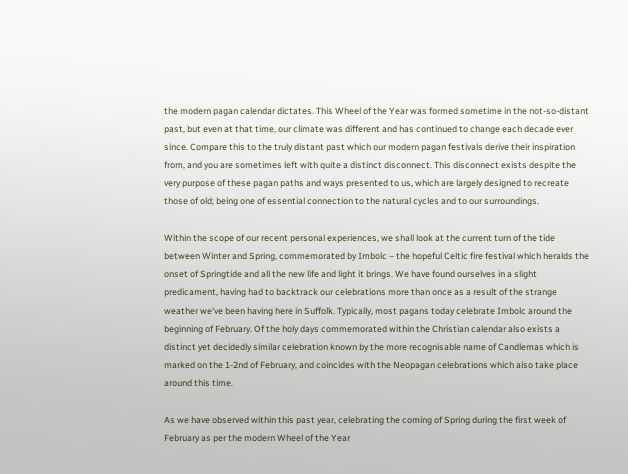the modern pagan calendar dictates. This Wheel of the Year was formed sometime in the not-so-distant past, but even at that time, our climate was different and has continued to change each decade ever since. Compare this to the truly distant past which our modern pagan festivals derive their inspiration from, and you are sometimes left with quite a distinct disconnect. This disconnect exists despite the very purpose of these pagan paths and ways presented to us, which are largely designed to recreate those of old; being one of essential connection to the natural cycles and to our surroundings.

Within the scope of our recent personal experiences, we shall look at the current turn of the tide between Winter and Spring, commemorated by Imbolc – the hopeful Celtic fire festival which heralds the onset of Springtide and all the new life and light it brings. We have found ourselves in a slight predicament, having had to backtrack our celebrations more than once as a result of the strange weather we've been having here in Suffolk. Typically, most pagans today celebrate Imbolc around the beginning of February. Of the holy days commemorated within the Christian calendar also exists a distinct yet decidedly similar celebration known by the more recognisable name of Candlemas which is marked on the 1-2nd of February, and coincides with the Neopagan celebrations which also take place around this time.

As we have observed within this past year, celebrating the coming of Spring during the first week of February as per the modern Wheel of the Year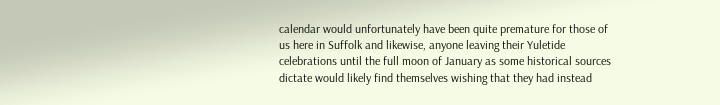calendar would unfortunately have been quite premature for those of us here in Suffolk and likewise, anyone leaving their Yuletide celebrations until the full moon of January as some historical sources dictate would likely find themselves wishing that they had instead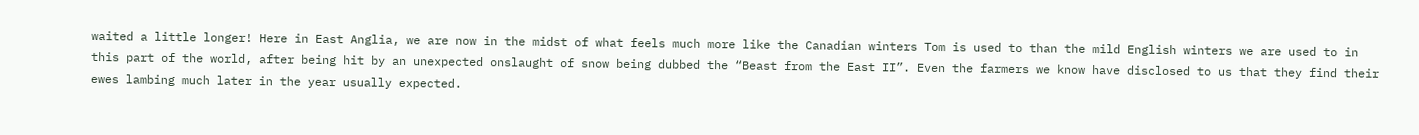waited a little longer! Here in East Anglia, we are now in the midst of what feels much more like the Canadian winters Tom is used to than the mild English winters we are used to in this part of the world, after being hit by an unexpected onslaught of snow being dubbed the “Beast from the East II”. Even the farmers we know have disclosed to us that they find their ewes lambing much later in the year usually expected.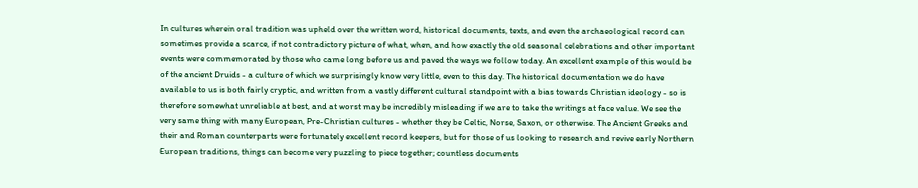In cultures wherein oral tradition was upheld over the written word, historical documents, texts, and even the archaeological record can sometimes provide a scarce, if not contradictory picture of what, when, and how exactly the old seasonal celebrations and other important events were commemorated by those who came long before us and paved the ways we follow today. An excellent example of this would be of the ancient Druids - a culture of which we surprisingly know very little, even to this day. The historical documentation we do have available to us is both fairly cryptic, and written from a vastly different cultural standpoint with a bias towards Christian ideology - so is therefore somewhat unreliable at best, and at worst may be incredibly misleading if we are to take the writings at face value. We see the very same thing with many European, Pre-Christian cultures - whether they be Celtic, Norse, Saxon, or otherwise. The Ancient Greeks and their and Roman counterparts were fortunately excellent record keepers, but for those of us looking to research and revive early Northern European traditions, things can become very puzzling to piece together; countless documents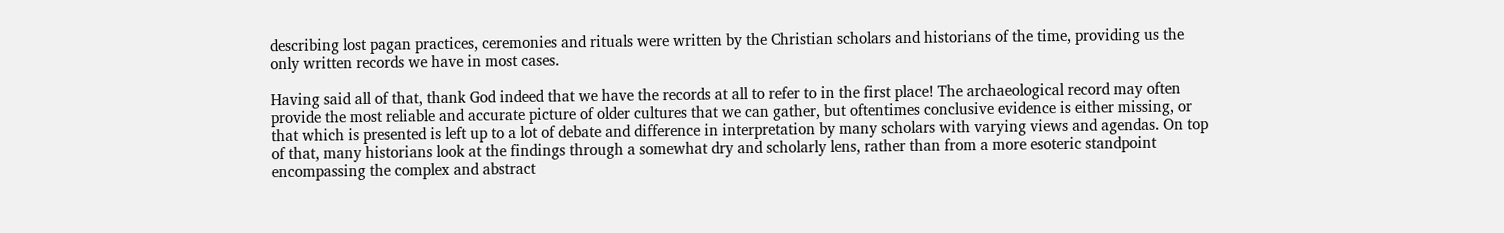describing lost pagan practices, ceremonies and rituals were written by the Christian scholars and historians of the time, providing us the only written records we have in most cases.

Having said all of that, thank God indeed that we have the records at all to refer to in the first place! The archaeological record may often provide the most reliable and accurate picture of older cultures that we can gather, but oftentimes conclusive evidence is either missing, or that which is presented is left up to a lot of debate and difference in interpretation by many scholars with varying views and agendas. On top of that, many historians look at the findings through a somewhat dry and scholarly lens, rather than from a more esoteric standpoint encompassing the complex and abstract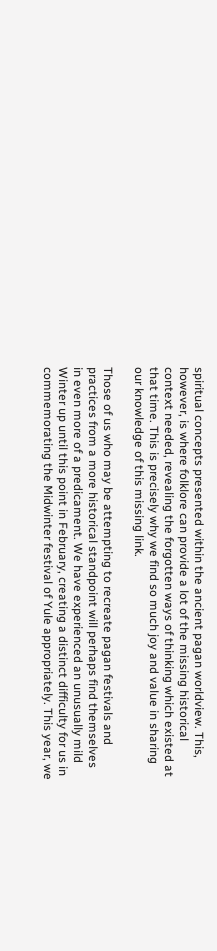spiritual concepts presented within the ancient pagan worldview. This, however, is where folklore can provide a lot of the missing historical context needed, revealing the forgotten ways of thinking which existed at that time. This is precisely why we find so much joy and value in sharing our knowledge of this missing link.

Those of us who may be attempting to recreate pagan festivals and practices from a more historical standpoint will perhaps find themselves in even more of a predicament. We have experienced an unusually mild Winter up until this point in February, creating a distinct difficulty for us in commemorating the Midwinter festival of Yule appropriately. This year, we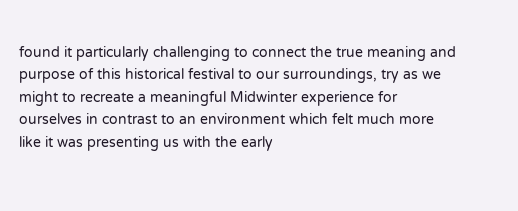found it particularly challenging to connect the true meaning and purpose of this historical festival to our surroundings, try as we might to recreate a meaningful Midwinter experience for ourselves in contrast to an environment which felt much more like it was presenting us with the early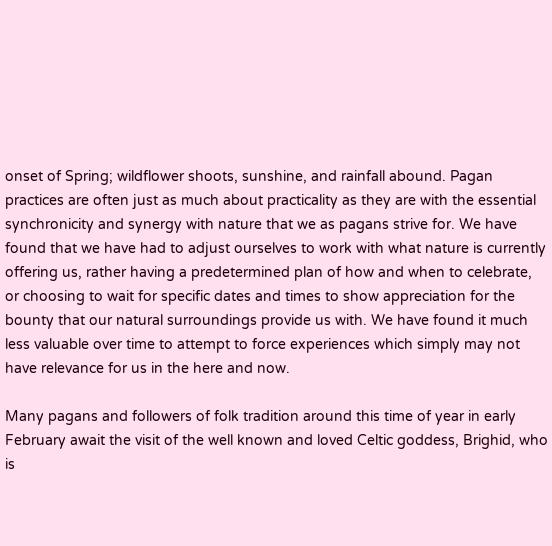onset of Spring; wildflower shoots, sunshine, and rainfall abound. Pagan practices are often just as much about practicality as they are with the essential synchronicity and synergy with nature that we as pagans strive for. We have found that we have had to adjust ourselves to work with what nature is currently offering us, rather having a predetermined plan of how and when to celebrate, or choosing to wait for specific dates and times to show appreciation for the bounty that our natural surroundings provide us with. We have found it much less valuable over time to attempt to force experiences which simply may not have relevance for us in the here and now.

Many pagans and followers of folk tradition around this time of year in early February await the visit of the well known and loved Celtic goddess, Brighid, who is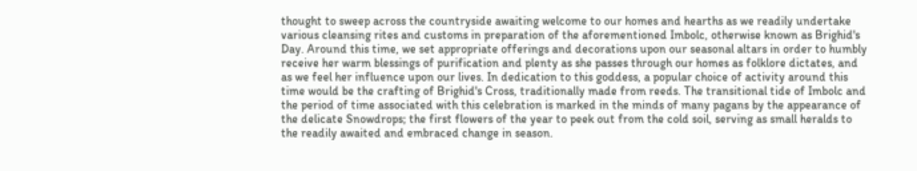thought to sweep across the countryside awaiting welcome to our homes and hearths as we readily undertake various cleansing rites and customs in preparation of the aforementioned Imbolc, otherwise known as Brighid's Day. Around this time, we set appropriate offerings and decorations upon our seasonal altars in order to humbly receive her warm blessings of purification and plenty as she passes through our homes as folklore dictates, and as we feel her influence upon our lives. In dedication to this goddess, a popular choice of activity around this time would be the crafting of Brighid's Cross, traditionally made from reeds. The transitional tide of Imbolc and the period of time associated with this celebration is marked in the minds of many pagans by the appearance of the delicate Snowdrops; the first flowers of the year to peek out from the cold soil, serving as small heralds to the readily awaited and embraced change in season.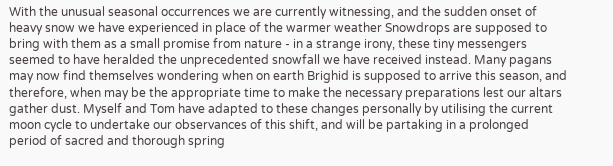With the unusual seasonal occurrences we are currently witnessing, and the sudden onset of heavy snow we have experienced in place of the warmer weather Snowdrops are supposed to bring with them as a small promise from nature - in a strange irony, these tiny messengers seemed to have heralded the unprecedented snowfall we have received instead. Many pagans may now find themselves wondering when on earth Brighid is supposed to arrive this season, and therefore, when may be the appropriate time to make the necessary preparations lest our altars gather dust. Myself and Tom have adapted to these changes personally by utilising the current moon cycle to undertake our observances of this shift, and will be partaking in a prolonged period of sacred and thorough spring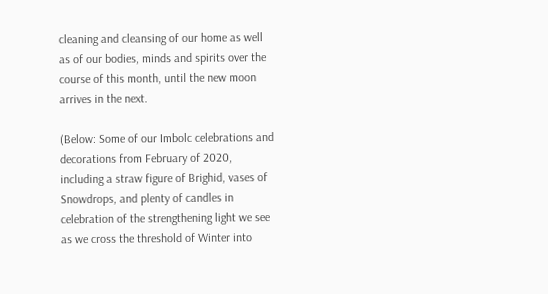cleaning and cleansing of our home as well as of our bodies, minds and spirits over the course of this month, until the new moon arrives in the next.

(Below: Some of our Imbolc celebrations and decorations from February of 2020, including a straw figure of Brighid, vases of Snowdrops, and plenty of candles in celebration of the strengthening light we see as we cross the threshold of Winter into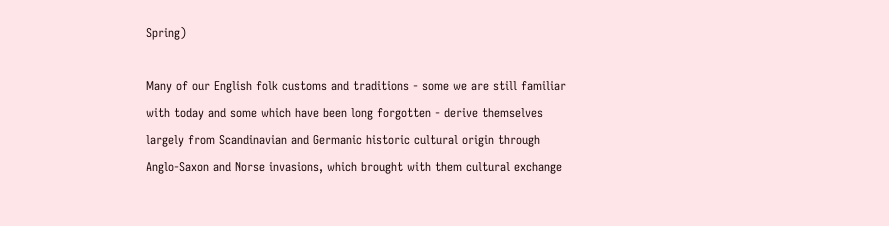Spring)

Many of our English folk customs and traditions - some we are still familiar with today and some which have been long forgotten - derive themselves largely from Scandinavian and Germanic historic cultural origin through Anglo-Saxon and Norse invasions, which brought with them cultural exchange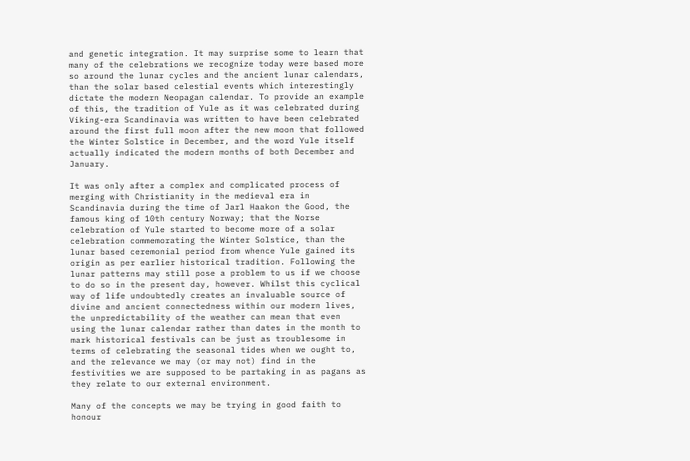and genetic integration. It may surprise some to learn that many of the celebrations we recognize today were based more so around the lunar cycles and the ancient lunar calendars, than the solar based celestial events which interestingly dictate the modern Neopagan calendar. To provide an example of this, the tradition of Yule as it was celebrated during Viking-era Scandinavia was written to have been celebrated around the first full moon after the new moon that followed the Winter Solstice in December, and the word Yule itself actually indicated the modern months of both December and January.

It was only after a complex and complicated process of merging with Christianity in the medieval era in Scandinavia during the time of Jarl Haakon the Good, the famous king of 10th century Norway; that the Norse celebration of Yule started to become more of a solar celebration commemorating the Winter Solstice, than the lunar based ceremonial period from whence Yule gained its origin as per earlier historical tradition. Following the lunar patterns may still pose a problem to us if we choose to do so in the present day, however. Whilst this cyclical way of life undoubtedly creates an invaluable source of divine and ancient connectedness within our modern lives, the unpredictability of the weather can mean that even using the lunar calendar rather than dates in the month to mark historical festivals can be just as troublesome in terms of celebrating the seasonal tides when we ought to, and the relevance we may (or may not) find in the festivities we are supposed to be partaking in as pagans as they relate to our external environment.

Many of the concepts we may be trying in good faith to honour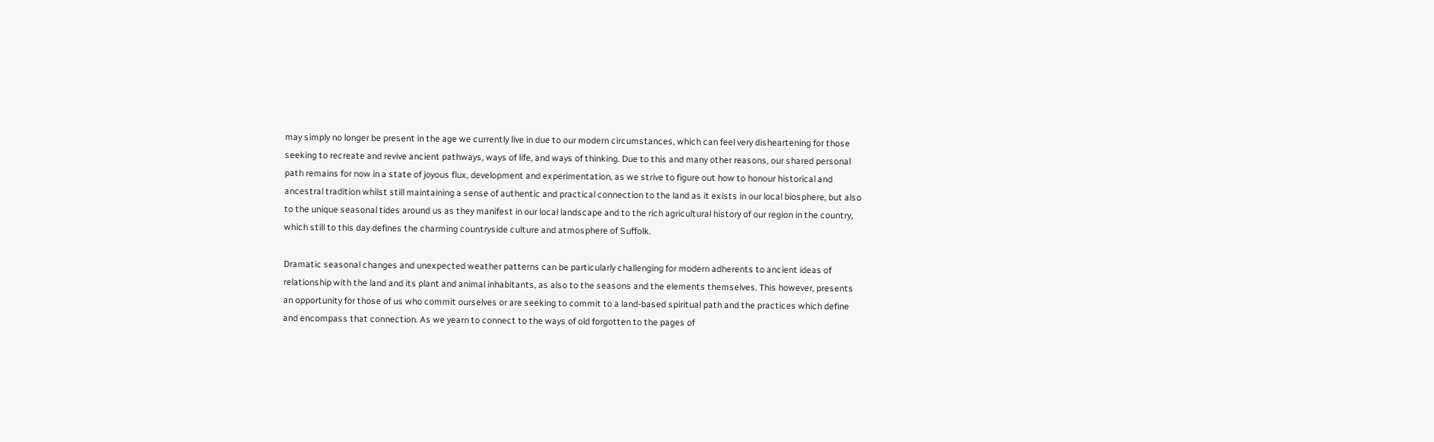may simply no longer be present in the age we currently live in due to our modern circumstances, which can feel very disheartening for those seeking to recreate and revive ancient pathways, ways of life, and ways of thinking. Due to this and many other reasons, our shared personal path remains for now in a state of joyous flux, development and experimentation, as we strive to figure out how to honour historical and ancestral tradition whilst still maintaining a sense of authentic and practical connection to the land as it exists in our local biosphere, but also to the unique seasonal tides around us as they manifest in our local landscape and to the rich agricultural history of our region in the country, which still to this day defines the charming countryside culture and atmosphere of Suffolk.

Dramatic seasonal changes and unexpected weather patterns can be particularly challenging for modern adherents to ancient ideas of relationship with the land and its plant and animal inhabitants, as also to the seasons and the elements themselves. This however, presents an opportunity for those of us who commit ourselves or are seeking to commit to a land-based spiritual path and the practices which define and encompass that connection. As we yearn to connect to the ways of old forgotten to the pages of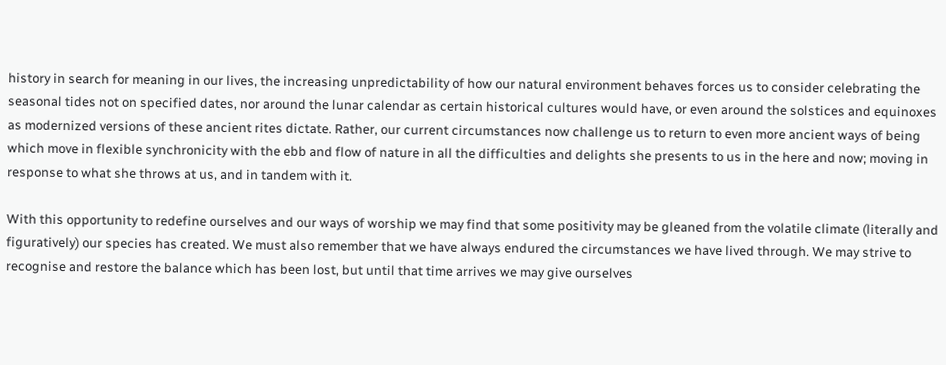history in search for meaning in our lives, the increasing unpredictability of how our natural environment behaves forces us to consider celebrating the seasonal tides not on specified dates, nor around the lunar calendar as certain historical cultures would have, or even around the solstices and equinoxes as modernized versions of these ancient rites dictate. Rather, our current circumstances now challenge us to return to even more ancient ways of being which move in flexible synchronicity with the ebb and flow of nature in all the difficulties and delights she presents to us in the here and now; moving in response to what she throws at us, and in tandem with it.

With this opportunity to redefine ourselves and our ways of worship we may find that some positivity may be gleaned from the volatile climate (literally and figuratively) our species has created. We must also remember that we have always endured the circumstances we have lived through. We may strive to recognise and restore the balance which has been lost, but until that time arrives we may give ourselves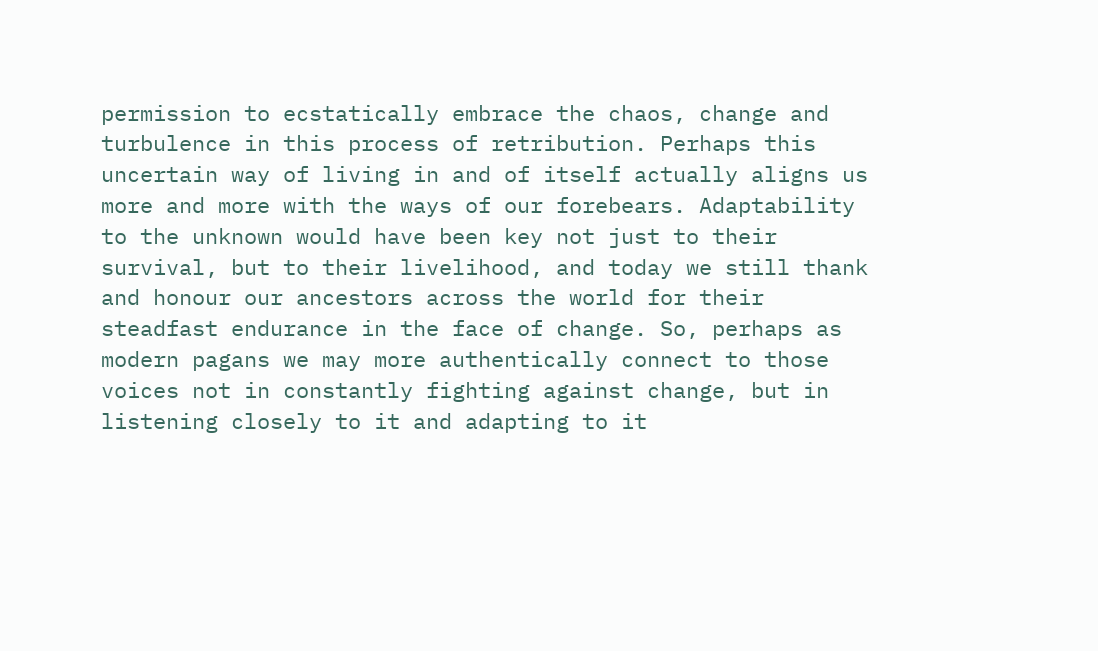permission to ecstatically embrace the chaos, change and turbulence in this process of retribution. Perhaps this uncertain way of living in and of itself actually aligns us more and more with the ways of our forebears. Adaptability to the unknown would have been key not just to their survival, but to their livelihood, and today we still thank and honour our ancestors across the world for their steadfast endurance in the face of change. So, perhaps as modern pagans we may more authentically connect to those voices not in constantly fighting against change, but in listening closely to it and adapting to it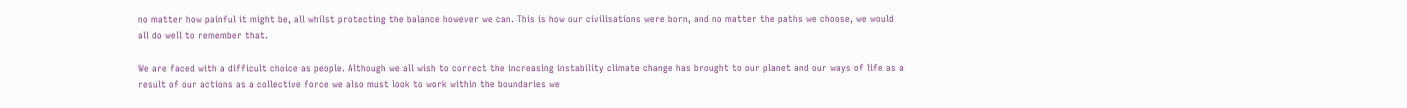no matter how painful it might be, all whilst protecting the balance however we can. This is how our civilisations were born, and no matter the paths we choose, we would all do well to remember that.

We are faced with a difficult choice as people. Although we all wish to correct the increasing instability climate change has brought to our planet and our ways of life as a result of our actions as a collective force we also must look to work within the boundaries we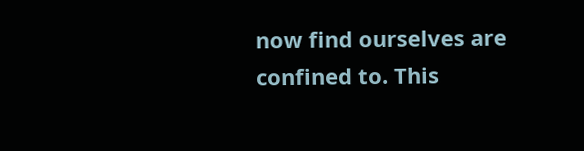now find ourselves are confined to. This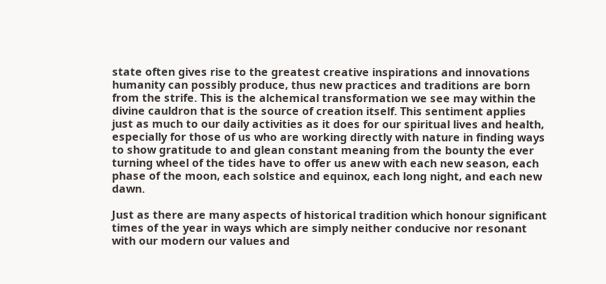state often gives rise to the greatest creative inspirations and innovations humanity can possibly produce, thus new practices and traditions are born from the strife. This is the alchemical transformation we see may within the divine cauldron that is the source of creation itself. This sentiment applies just as much to our daily activities as it does for our spiritual lives and health, especially for those of us who are working directly with nature in finding ways to show gratitude to and glean constant meaning from the bounty the ever turning wheel of the tides have to offer us anew with each new season, each phase of the moon, each solstice and equinox, each long night, and each new dawn.

Just as there are many aspects of historical tradition which honour significant times of the year in ways which are simply neither conducive nor resonant with our modern our values and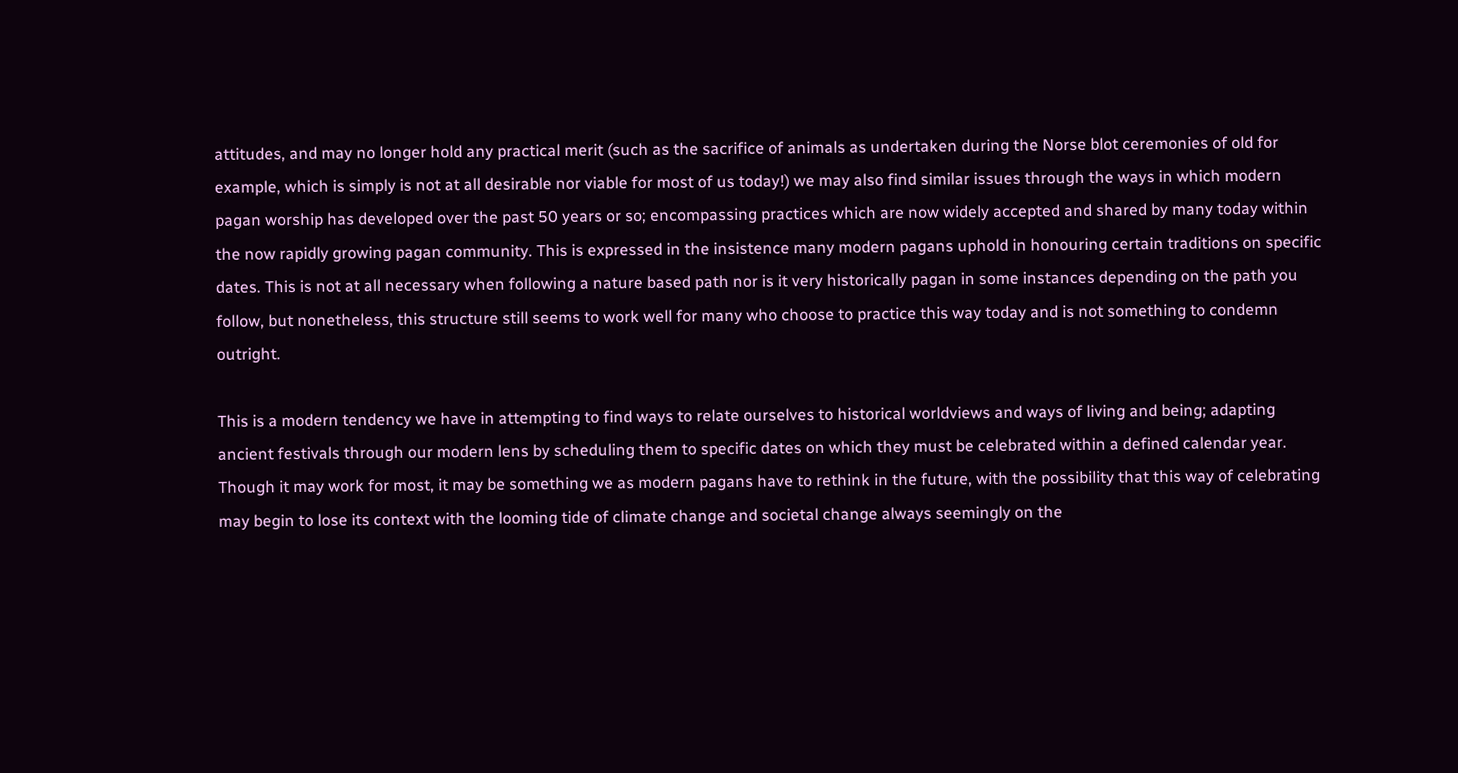attitudes, and may no longer hold any practical merit (such as the sacrifice of animals as undertaken during the Norse blot ceremonies of old for example, which is simply is not at all desirable nor viable for most of us today!) we may also find similar issues through the ways in which modern pagan worship has developed over the past 50 years or so; encompassing practices which are now widely accepted and shared by many today within the now rapidly growing pagan community. This is expressed in the insistence many modern pagans uphold in honouring certain traditions on specific dates. This is not at all necessary when following a nature based path nor is it very historically pagan in some instances depending on the path you follow, but nonetheless, this structure still seems to work well for many who choose to practice this way today and is not something to condemn outright.

This is a modern tendency we have in attempting to find ways to relate ourselves to historical worldviews and ways of living and being; adapting ancient festivals through our modern lens by scheduling them to specific dates on which they must be celebrated within a defined calendar year. Though it may work for most, it may be something we as modern pagans have to rethink in the future, with the possibility that this way of celebrating may begin to lose its context with the looming tide of climate change and societal change always seemingly on the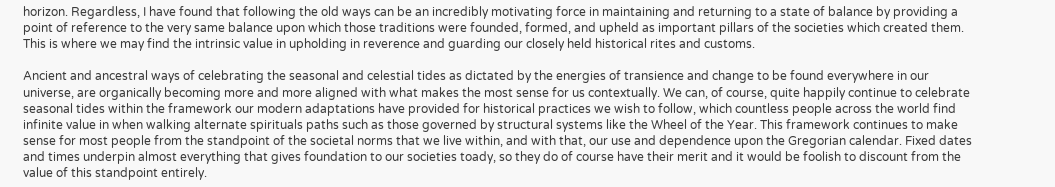horizon. Regardless, I have found that following the old ways can be an incredibly motivating force in maintaining and returning to a state of balance by providing a point of reference to the very same balance upon which those traditions were founded, formed, and upheld as important pillars of the societies which created them. This is where we may find the intrinsic value in upholding in reverence and guarding our closely held historical rites and customs.

Ancient and ancestral ways of celebrating the seasonal and celestial tides as dictated by the energies of transience and change to be found everywhere in our universe, are organically becoming more and more aligned with what makes the most sense for us contextually. We can, of course, quite happily continue to celebrate seasonal tides within the framework our modern adaptations have provided for historical practices we wish to follow, which countless people across the world find infinite value in when walking alternate spirituals paths such as those governed by structural systems like the Wheel of the Year. This framework continues to make sense for most people from the standpoint of the societal norms that we live within, and with that, our use and dependence upon the Gregorian calendar. Fixed dates and times underpin almost everything that gives foundation to our societies toady, so they do of course have their merit and it would be foolish to discount from the value of this standpoint entirely.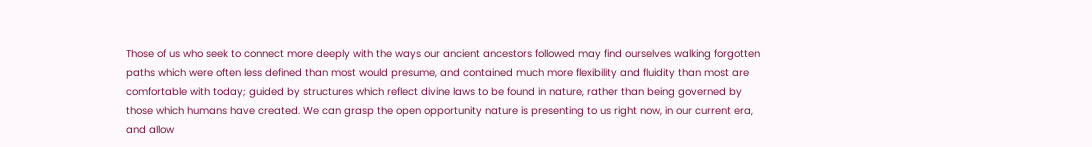Those of us who seek to connect more deeply with the ways our ancient ancestors followed may find ourselves walking forgotten paths which were often less defined than most would presume, and contained much more flexibility and fluidity than most are comfortable with today; guided by structures which reflect divine laws to be found in nature, rather than being governed by those which humans have created. We can grasp the open opportunity nature is presenting to us right now, in our current era, and allow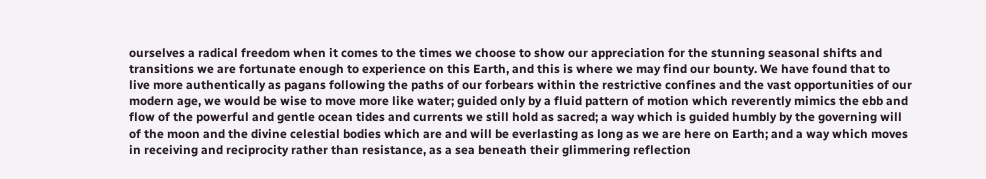ourselves a radical freedom when it comes to the times we choose to show our appreciation for the stunning seasonal shifts and transitions we are fortunate enough to experience on this Earth, and this is where we may find our bounty. We have found that to live more authentically as pagans following the paths of our forbears within the restrictive confines and the vast opportunities of our modern age, we would be wise to move more like water; guided only by a fluid pattern of motion which reverently mimics the ebb and flow of the powerful and gentle ocean tides and currents we still hold as sacred; a way which is guided humbly by the governing will of the moon and the divine celestial bodies which are and will be everlasting as long as we are here on Earth; and a way which moves in receiving and reciprocity rather than resistance, as a sea beneath their glimmering reflection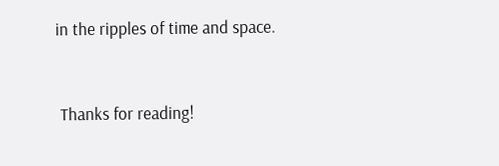in the ripples of time and space.


 Thanks for reading!